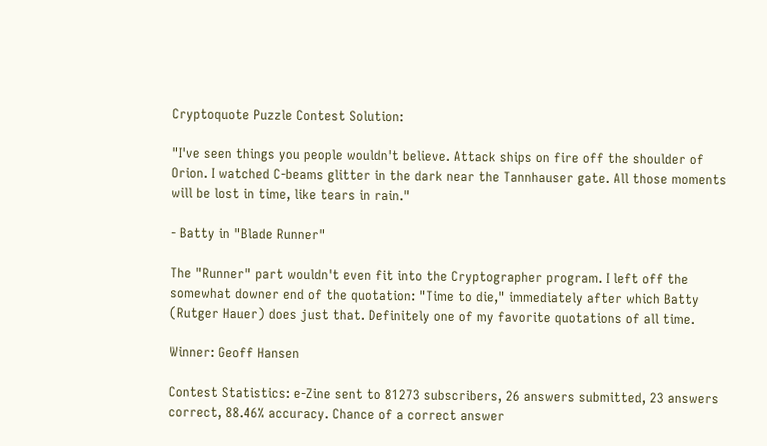Cryptoquote Puzzle Contest Solution:

"I've seen things you people wouldn't believe. Attack ships on fire off the shoulder of Orion. I watched C-beams glitter in the dark near the Tannhauser gate. All those moments will be lost in time, like tears in rain."

- Batty in "Blade Runner"

The "Runner" part wouldn't even fit into the Cryptographer program. I left off the somewhat downer end of the quotation: "Time to die," immediately after which Batty (Rutger Hauer) does just that. Definitely one of my favorite quotations of all time.

Winner: Geoff Hansen

Contest Statistics: e-Zine sent to 81273 subscribers, 26 answers submitted, 23 answers correct, 88.46% accuracy. Chance of a correct answer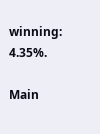winning: 4.35%.

Main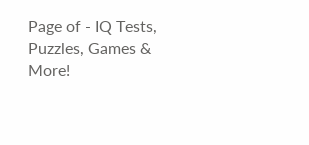Page of - IQ Tests, Puzzles, Games & More!